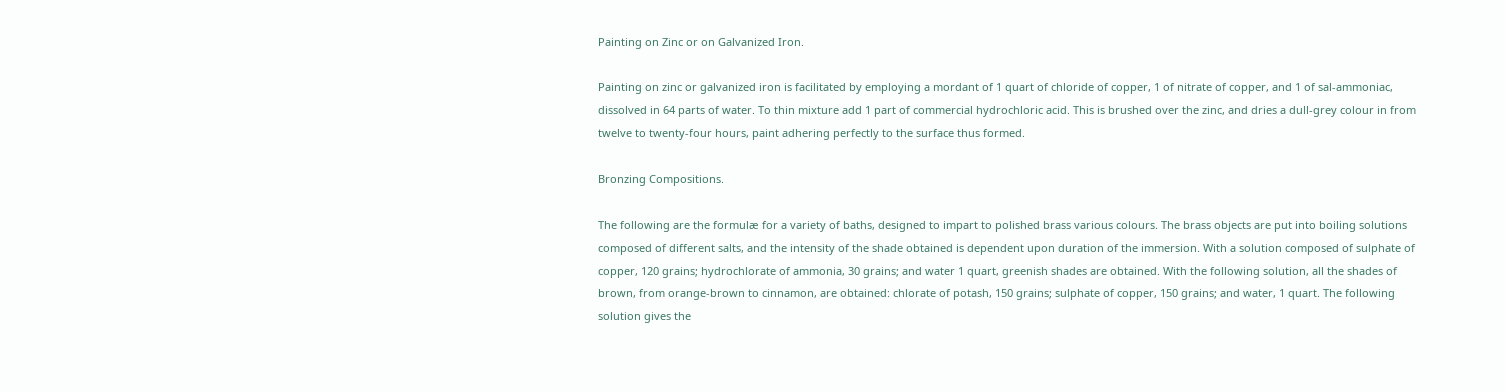Painting on Zinc or on Galvanized Iron.

Painting on zinc or galvanized iron is facilitated by employing a mordant of 1 quart of chloride of copper, 1 of nitrate of copper, and 1 of sal-ammoniac, dissolved in 64 parts of water. To thin mixture add 1 part of commercial hydrochloric acid. This is brushed over the zinc, and dries a dull-grey colour in from twelve to twenty-four hours, paint adhering perfectly to the surface thus formed.

Bronzing Compositions.

The following are the formulæ for a variety of baths, designed to impart to polished brass various colours. The brass objects are put into boiling solutions composed of different salts, and the intensity of the shade obtained is dependent upon duration of the immersion. With a solution composed of sulphate of copper, 120 grains; hydrochlorate of ammonia, 30 grains; and water 1 quart, greenish shades are obtained. With the following solution, all the shades of brown, from orange-brown to cinnamon, are obtained: chlorate of potash, 150 grains; sulphate of copper, 150 grains; and water, 1 quart. The following solution gives the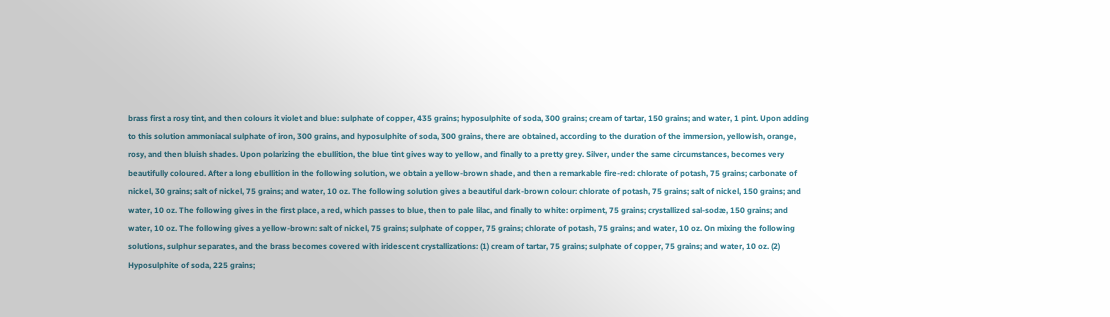brass first a rosy tint, and then colours it violet and blue: sulphate of copper, 435 grains; hyposulphite of soda, 300 grains; cream of tartar, 150 grains; and water, 1 pint. Upon adding to this solution ammoniacal sulphate of iron, 300 grains, and hyposulphite of soda, 300 grains, there are obtained, according to the duration of the immersion, yellowish, orange, rosy, and then bluish shades. Upon polarizing the ebullition, the blue tint gives way to yellow, and finally to a pretty grey. Silver, under the same circumstances, becomes very beautifully coloured. After a long ebullition in the following solution, we obtain a yellow-brown shade, and then a remarkable fire-red: chlorate of potash, 75 grains; carbonate of nickel, 30 grains; salt of nickel, 75 grains; and water, 10 oz. The following solution gives a beautiful dark-brown colour: chlorate of potash, 75 grains; salt of nickel, 150 grains; and water, 10 oz. The following gives in the first place, a red, which passes to blue, then to pale lilac, and finally to white: orpiment, 75 grains; crystallized sal-sodæ, 150 grains; and water, 10 oz. The following gives a yellow-brown: salt of nickel, 75 grains; sulphate of copper, 75 grains; chlorate of potash, 75 grains; and water, 10 oz. On mixing the following solutions, sulphur separates, and the brass becomes covered with iridescent crystallizations: (1) cream of tartar, 75 grains; sulphate of copper, 75 grains; and water, 10 oz. (2) Hyposulphite of soda, 225 grains;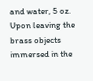and water, 5 oz. Upon leaving the brass objects immersed in the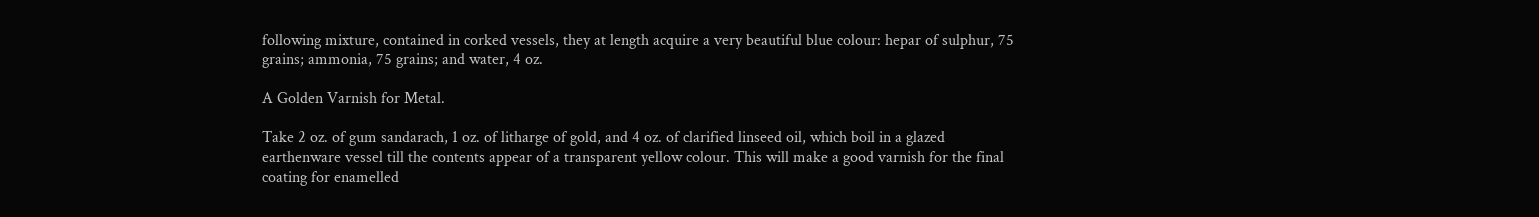following mixture, contained in corked vessels, they at length acquire a very beautiful blue colour: hepar of sulphur, 75 grains; ammonia, 75 grains; and water, 4 oz.

A Golden Varnish for Metal.

Take 2 oz. of gum sandarach, 1 oz. of litharge of gold, and 4 oz. of clarified linseed oil, which boil in a glazed earthenware vessel till the contents appear of a transparent yellow colour. This will make a good varnish for the final coating for enamelled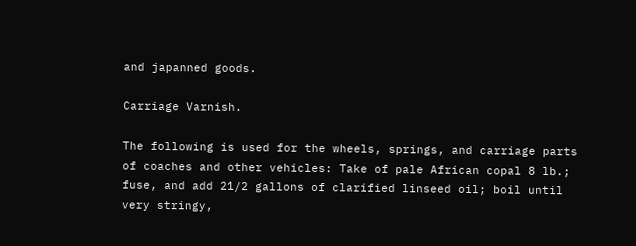and japanned goods.

Carriage Varnish.

The following is used for the wheels, springs, and carriage parts of coaches and other vehicles: Take of pale African copal 8 lb.; fuse, and add 21/2 gallons of clarified linseed oil; boil until very stringy,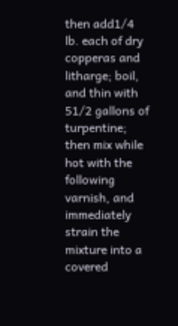then add1/4 lb. each of dry copperas and litharge; boil, and thin with 51/2 gallons of turpentine; then mix while hot with the following varnish, and immediately strain the mixture into a covered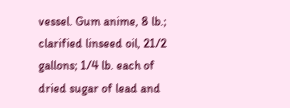vessel. Gum anime, 8 lb.; clarified linseed oil, 21/2 gallons; 1/4 lb. each of dried sugar of lead and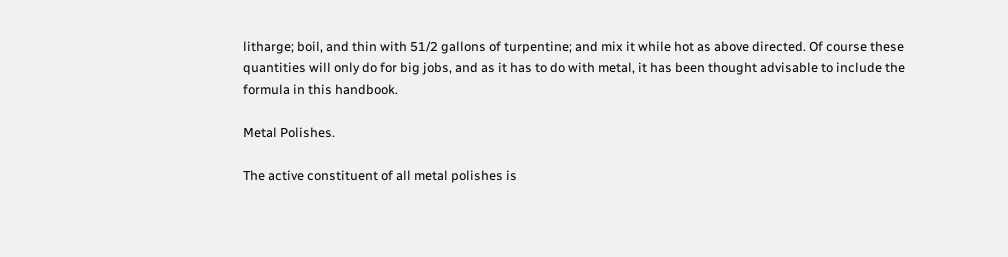litharge; boil, and thin with 51/2 gallons of turpentine; and mix it while hot as above directed. Of course these quantities will only do for big jobs, and as it has to do with metal, it has been thought advisable to include the formula in this handbook.

Metal Polishes.

The active constituent of all metal polishes is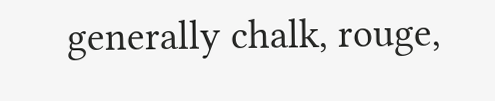generally chalk, rouge,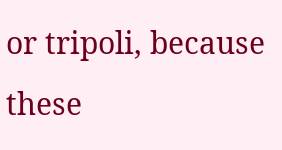or tripoli, because these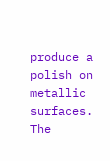produce a polish on metallic surfaces. The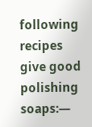following recipes give good polishing soaps:—